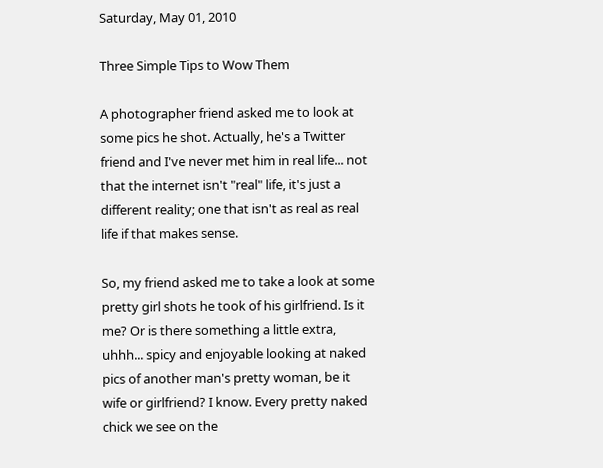Saturday, May 01, 2010

Three Simple Tips to Wow Them

A photographer friend asked me to look at some pics he shot. Actually, he's a Twitter friend and I've never met him in real life... not that the internet isn't "real" life, it's just a different reality; one that isn't as real as real life if that makes sense.

So, my friend asked me to take a look at some pretty girl shots he took of his girlfriend. Is it me? Or is there something a little extra, uhhh... spicy and enjoyable looking at naked pics of another man's pretty woman, be it wife or girlfriend? I know. Every pretty naked chick we see on the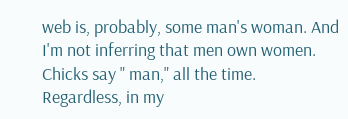web is, probably, some man's woman. And I'm not inferring that men own women. Chicks say " man," all the time. Regardless, in my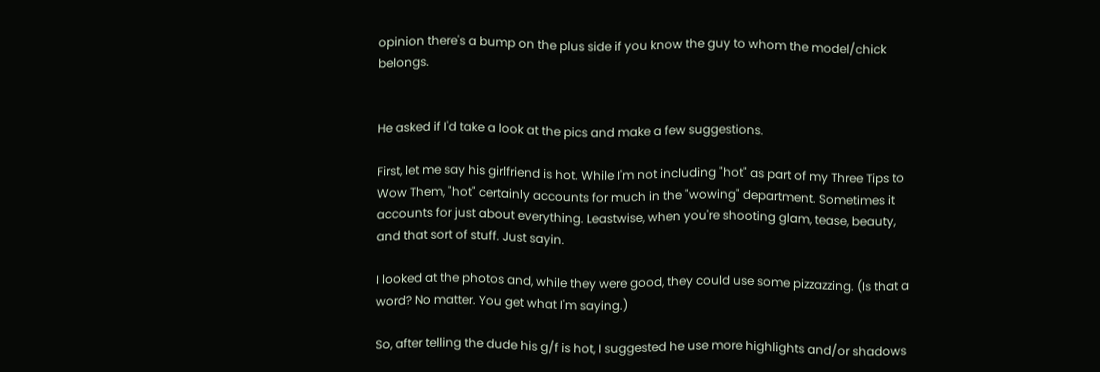opinion there's a bump on the plus side if you know the guy to whom the model/chick belongs.


He asked if I'd take a look at the pics and make a few suggestions.

First, let me say his girlfriend is hot. While I'm not including "hot" as part of my Three Tips to Wow Them, "hot" certainly accounts for much in the "wowing" department. Sometimes it accounts for just about everything. Leastwise, when you're shooting glam, tease, beauty, and that sort of stuff. Just sayin.

I looked at the photos and, while they were good, they could use some pizzazzing. (Is that a word? No matter. You get what I'm saying.)

So, after telling the dude his g/f is hot, I suggested he use more highlights and/or shadows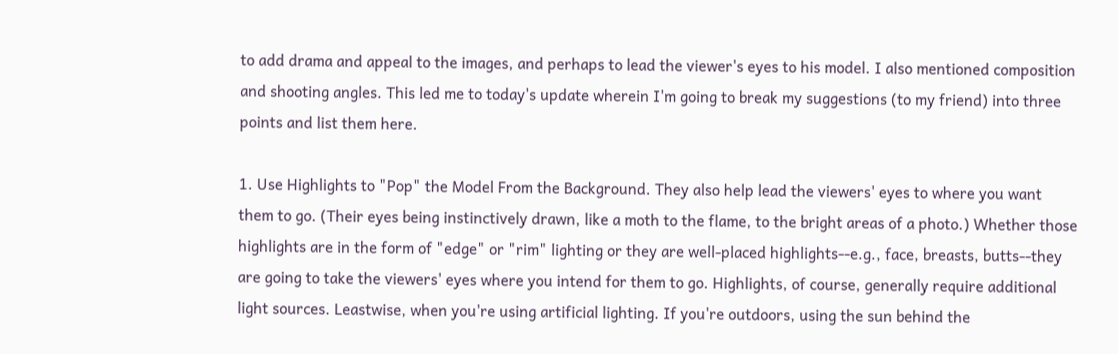to add drama and appeal to the images, and perhaps to lead the viewer's eyes to his model. I also mentioned composition and shooting angles. This led me to today's update wherein I'm going to break my suggestions (to my friend) into three points and list them here.

1. Use Highlights to "Pop" the Model From the Background. They also help lead the viewers' eyes to where you want them to go. (Their eyes being instinctively drawn, like a moth to the flame, to the bright areas of a photo.) Whether those highlights are in the form of "edge" or "rim" lighting or they are well-placed highlights--e.g., face, breasts, butts--they are going to take the viewers' eyes where you intend for them to go. Highlights, of course, generally require additional light sources. Leastwise, when you're using artificial lighting. If you're outdoors, using the sun behind the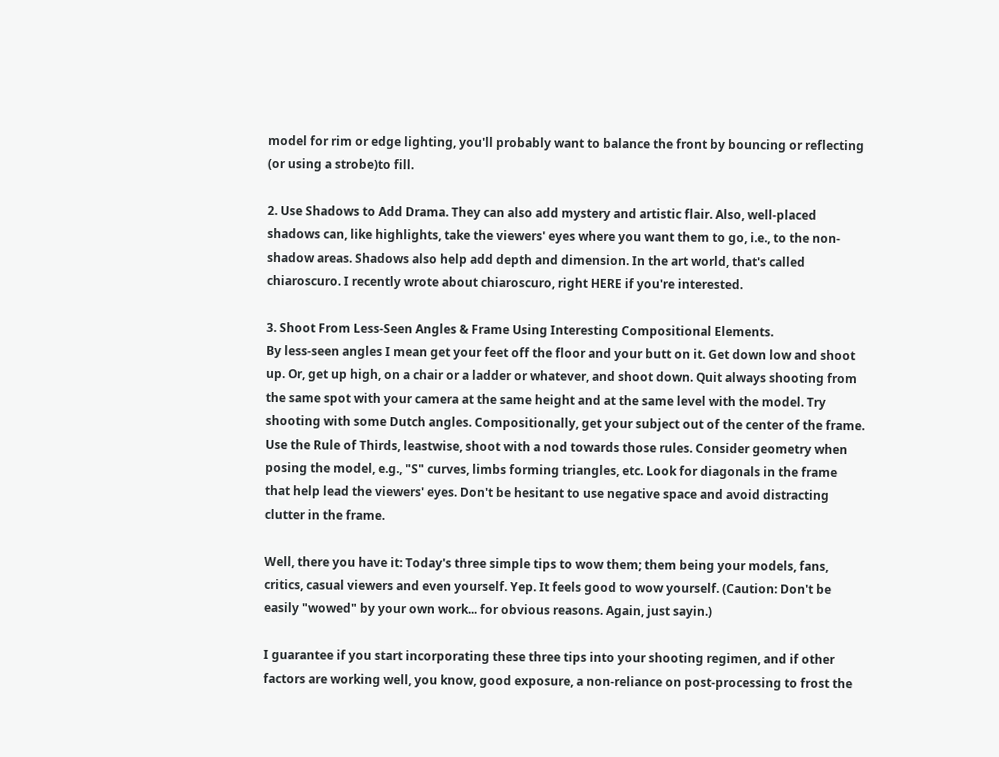model for rim or edge lighting, you'll probably want to balance the front by bouncing or reflecting (or using a strobe)to fill.

2. Use Shadows to Add Drama. They can also add mystery and artistic flair. Also, well-placed shadows can, like highlights, take the viewers' eyes where you want them to go, i.e., to the non-shadow areas. Shadows also help add depth and dimension. In the art world, that's called chiaroscuro. I recently wrote about chiaroscuro, right HERE if you're interested.

3. Shoot From Less-Seen Angles & Frame Using Interesting Compositional Elements.
By less-seen angles I mean get your feet off the floor and your butt on it. Get down low and shoot up. Or, get up high, on a chair or a ladder or whatever, and shoot down. Quit always shooting from the same spot with your camera at the same height and at the same level with the model. Try shooting with some Dutch angles. Compositionally, get your subject out of the center of the frame. Use the Rule of Thirds, leastwise, shoot with a nod towards those rules. Consider geometry when posing the model, e.g., "S" curves, limbs forming triangles, etc. Look for diagonals in the frame that help lead the viewers' eyes. Don't be hesitant to use negative space and avoid distracting clutter in the frame.

Well, there you have it: Today's three simple tips to wow them; them being your models, fans, critics, casual viewers and even yourself. Yep. It feels good to wow yourself. (Caution: Don't be easily "wowed" by your own work... for obvious reasons. Again, just sayin.)

I guarantee if you start incorporating these three tips into your shooting regimen, and if other factors are working well, you know, good exposure, a non-reliance on post-processing to frost the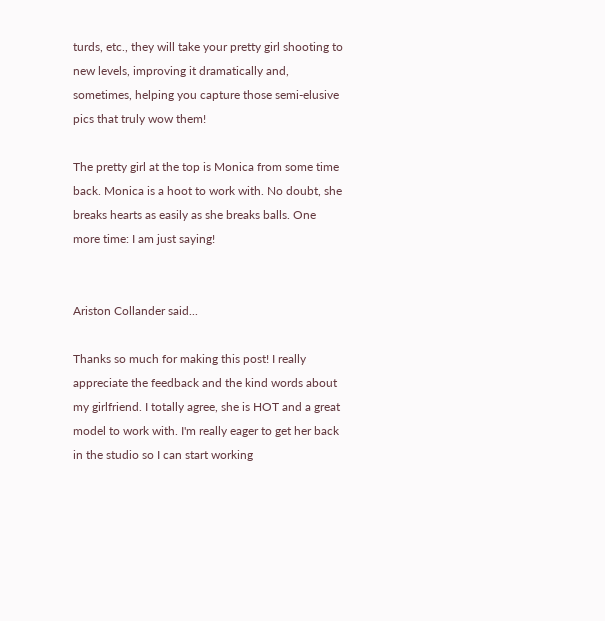turds, etc., they will take your pretty girl shooting to new levels, improving it dramatically and, sometimes, helping you capture those semi-elusive pics that truly wow them!

The pretty girl at the top is Monica from some time back. Monica is a hoot to work with. No doubt, she breaks hearts as easily as she breaks balls. One more time: I am just saying!


Ariston Collander said...

Thanks so much for making this post! I really appreciate the feedback and the kind words about my girlfriend. I totally agree, she is HOT and a great model to work with. I'm really eager to get her back in the studio so I can start working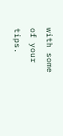with some of your tips.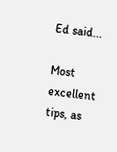Ed said...

Most excellent tips, as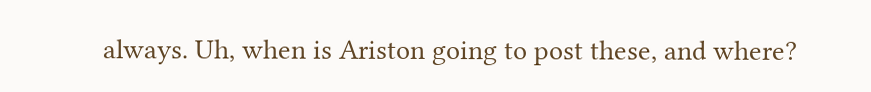always. Uh, when is Ariston going to post these, and where?